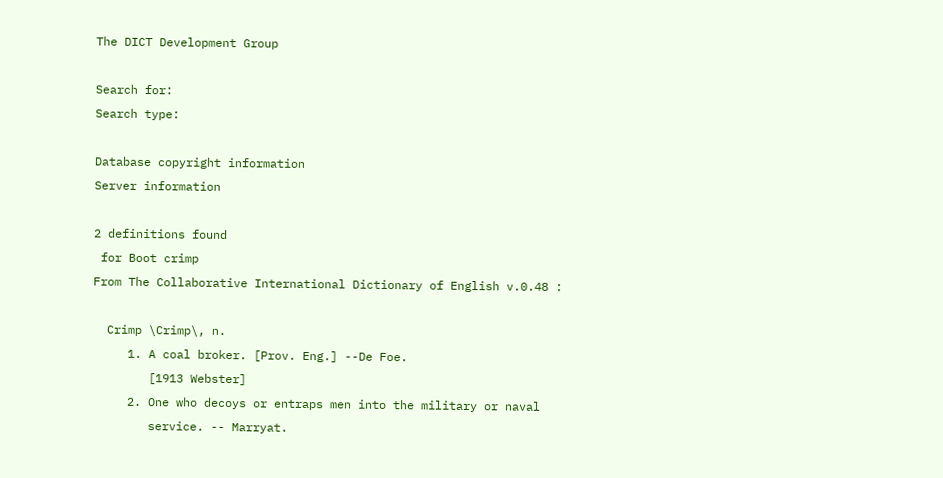The DICT Development Group

Search for:
Search type:

Database copyright information
Server information

2 definitions found
 for Boot crimp
From The Collaborative International Dictionary of English v.0.48 :

  Crimp \Crimp\, n.
     1. A coal broker. [Prov. Eng.] --De Foe.
        [1913 Webster]
     2. One who decoys or entraps men into the military or naval
        service. -- Marryat.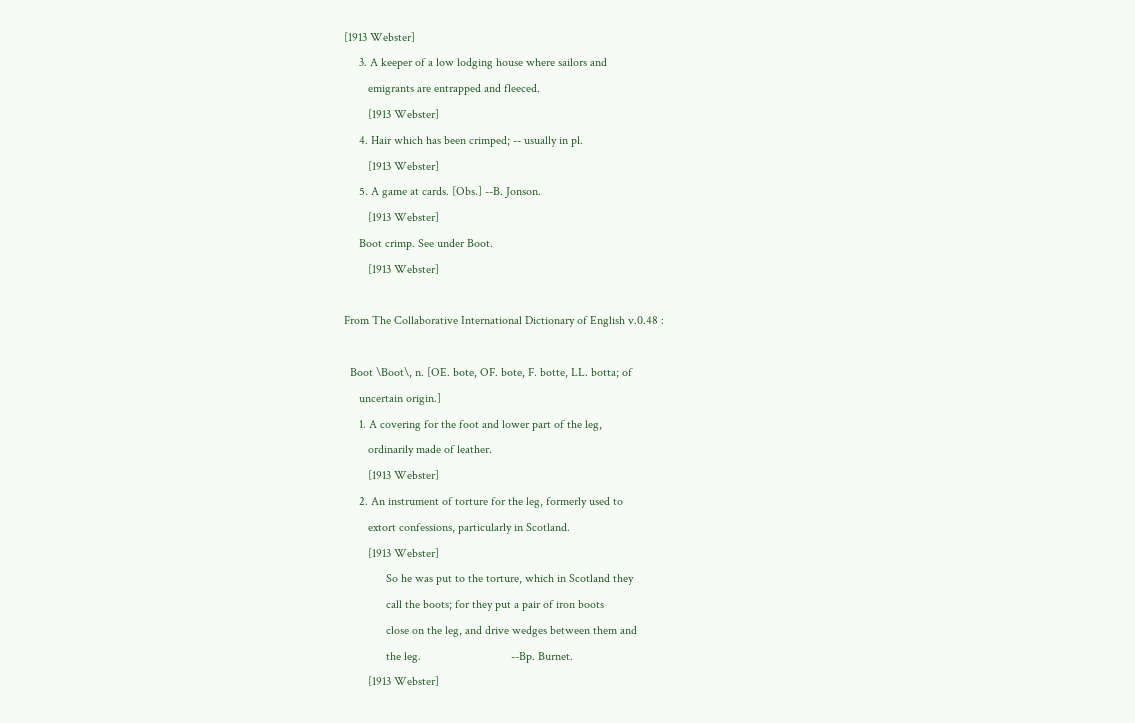[1913 Webster]
     3. A keeper of a low lodging house where sailors and
        emigrants are entrapped and fleeced.
        [1913 Webster]
     4. Hair which has been crimped; -- usually in pl.
        [1913 Webster]
     5. A game at cards. [Obs.] --B. Jonson.
        [1913 Webster]
     Boot crimp. See under Boot.
        [1913 Webster]

From The Collaborative International Dictionary of English v.0.48 :

  Boot \Boot\, n. [OE. bote, OF. bote, F. botte, LL. botta; of
     uncertain origin.]
     1. A covering for the foot and lower part of the leg,
        ordinarily made of leather.
        [1913 Webster]
     2. An instrument of torture for the leg, formerly used to
        extort confessions, particularly in Scotland.
        [1913 Webster]
              So he was put to the torture, which in Scotland they
              call the boots; for they put a pair of iron boots
              close on the leg, and drive wedges between them and
              the leg.                              --Bp. Burnet.
        [1913 Webster]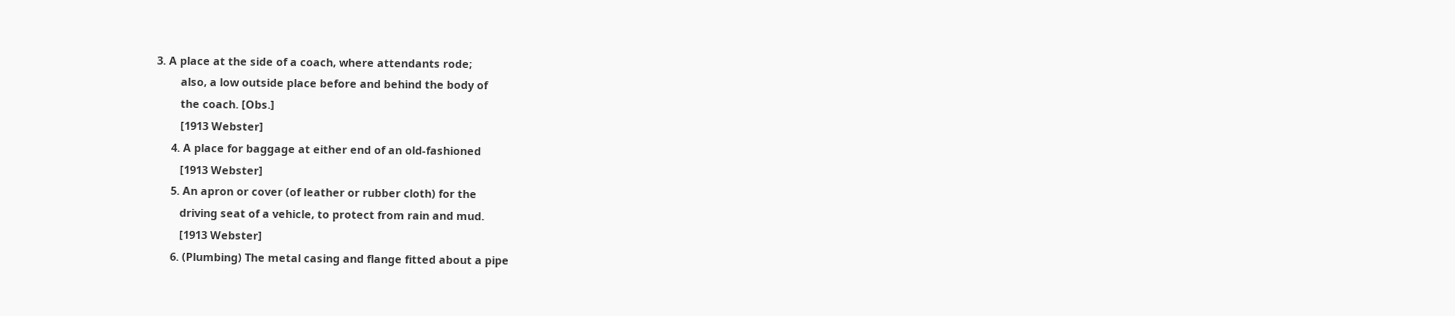3. A place at the side of a coach, where attendants rode;
        also, a low outside place before and behind the body of
        the coach. [Obs.]
        [1913 Webster]
     4. A place for baggage at either end of an old-fashioned
        [1913 Webster]
     5. An apron or cover (of leather or rubber cloth) for the
        driving seat of a vehicle, to protect from rain and mud.
        [1913 Webster]
     6. (Plumbing) The metal casing and flange fitted about a pipe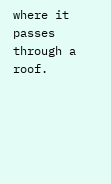where it passes through a roof.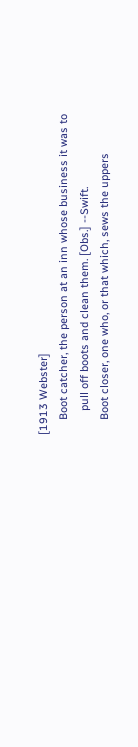[1913 Webster]
     Boot catcher, the person at an inn whose business it was to
        pull off boots and clean them. [Obs.] --Swift.
     Boot closer, one who, or that which, sews the uppers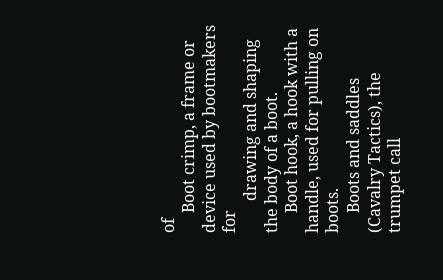of
     Boot crimp, a frame or device used by bootmakers for
        drawing and shaping the body of a boot.
     Boot hook, a hook with a handle, used for pulling on boots.
     Boots and saddles (Cavalry Tactics), the trumpet call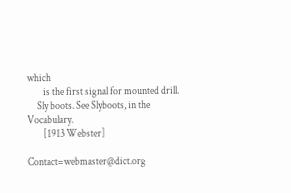which
        is the first signal for mounted drill.
     Sly boots. See Slyboots, in the Vocabulary.
        [1913 Webster]

Contact=webmaster@dict.org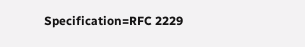Specification=RFC 2229